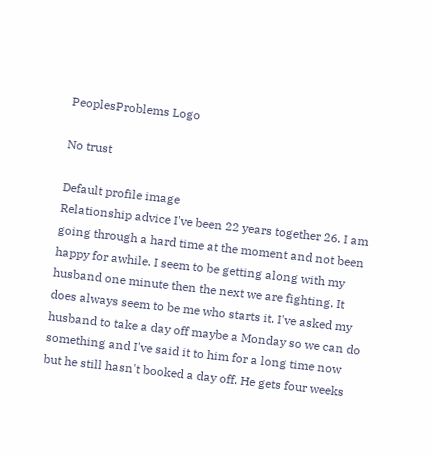PeoplesProblems Logo

No trust

Default profile image
Relationship advice I've been 22 years together 26. I am going through a hard time at the moment and not been happy for awhile. I seem to be getting along with my husband one minute then the next we are fighting. It does always seem to be me who starts it. I've asked my husband to take a day off maybe a Monday so we can do something and I've said it to him for a long time now but he still hasn't booked a day off. He gets four weeks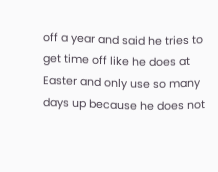off a year and said he tries to get time off like he does at Easter and only use so many days up because he does not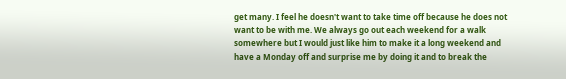get many. I feel he doesn't want to take time off because he does not want to be with me. We always go out each weekend for a walk somewhere but I would just like him to make it a long weekend and have a Monday off and surprise me by doing it and to break the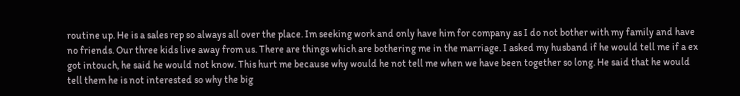routine up. He is a sales rep so always all over the place. Im seeking work and only have him for company as I do not bother with my family and have no friends. Our three kids live away from us. There are things which are bothering me in the marriage. I asked my husband if he would tell me if a ex got intouch, he said he would not know. This hurt me because why would he not tell me when we have been together so long. He said that he would tell them he is not interested so why the big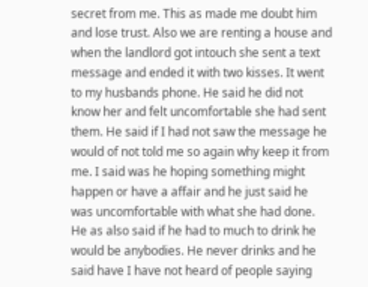secret from me. This as made me doubt him and lose trust. Also we are renting a house and when the landlord got intouch she sent a text message and ended it with two kisses. It went to my husbands phone. He said he did not know her and felt uncomfortable she had sent them. He said if I had not saw the message he would of not told me so again why keep it from me. I said was he hoping something might happen or have a affair and he just said he was uncomfortable with what she had done. He as also said if he had to much to drink he would be anybodies. He never drinks and he said have I have not heard of people saying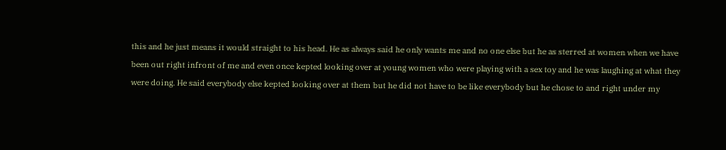this and he just means it would straight to his head. He as always said he only wants me and no one else but he as sterred at women when we have been out right infront of me and even once kepted looking over at young women who were playing with a sex toy and he was laughing at what they were doing. He said everybody else kepted looking over at them but he did not have to be like everybody but he chose to and right under my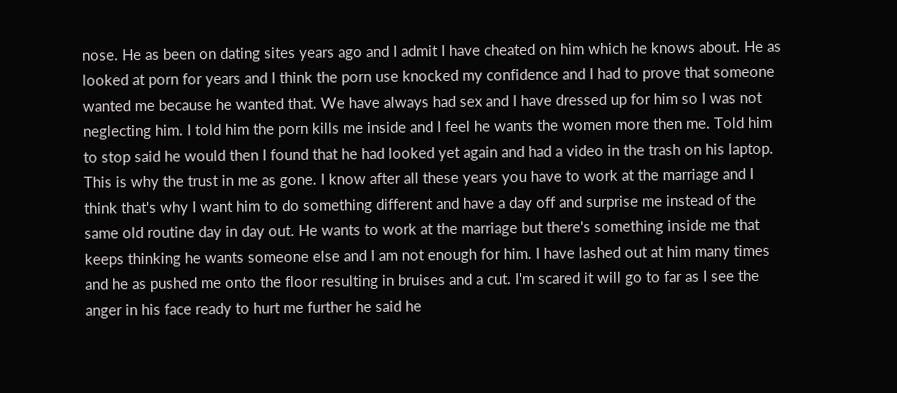nose. He as been on dating sites years ago and I admit I have cheated on him which he knows about. He as looked at porn for years and I think the porn use knocked my confidence and I had to prove that someone wanted me because he wanted that. We have always had sex and I have dressed up for him so I was not neglecting him. I told him the porn kills me inside and I feel he wants the women more then me. Told him to stop said he would then I found that he had looked yet again and had a video in the trash on his laptop. This is why the trust in me as gone. I know after all these years you have to work at the marriage and I think that's why I want him to do something different and have a day off and surprise me instead of the same old routine day in day out. He wants to work at the marriage but there's something inside me that keeps thinking he wants someone else and I am not enough for him. I have lashed out at him many times and he as pushed me onto the floor resulting in bruises and a cut. I'm scared it will go to far as I see the anger in his face ready to hurt me further he said he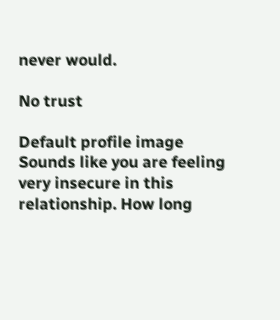never would.

No trust

Default profile image
Sounds like you are feeling very insecure in this relationship. How long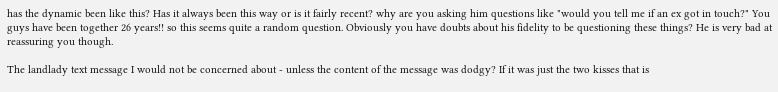has the dynamic been like this? Has it always been this way or is it fairly recent? why are you asking him questions like "would you tell me if an ex got in touch?" You guys have been together 26 years!! so this seems quite a random question. Obviously you have doubts about his fidelity to be questioning these things? He is very bad at reassuring you though.

The landlady text message I would not be concerned about - unless the content of the message was dodgy? If it was just the two kisses that is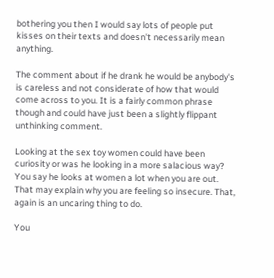bothering you then I would say lots of people put kisses on their texts and doesn't necessarily mean anything.

The comment about if he drank he would be anybody's is careless and not considerate of how that would come across to you. It is a fairly common phrase though and could have just been a slightly flippant unthinking comment.

Looking at the sex toy women could have been curiosity or was he looking in a more salacious way? You say he looks at women a lot when you are out. That may explain why you are feeling so insecure. That, again is an uncaring thing to do.

You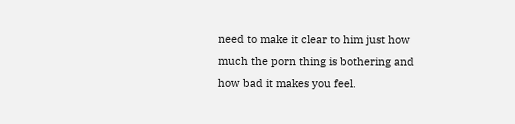need to make it clear to him just how much the porn thing is bothering and how bad it makes you feel.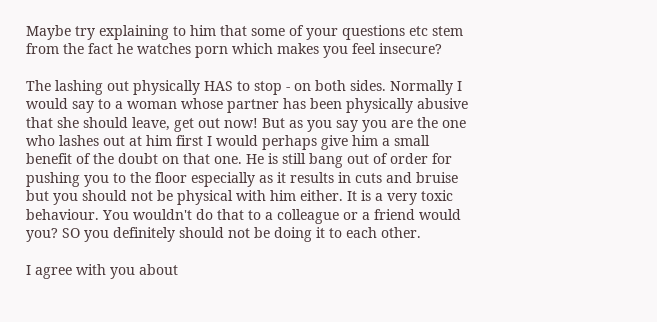Maybe try explaining to him that some of your questions etc stem from the fact he watches porn which makes you feel insecure?

The lashing out physically HAS to stop - on both sides. Normally I would say to a woman whose partner has been physically abusive that she should leave, get out now! But as you say you are the one who lashes out at him first I would perhaps give him a small benefit of the doubt on that one. He is still bang out of order for pushing you to the floor especially as it results in cuts and bruise but you should not be physical with him either. It is a very toxic behaviour. You wouldn't do that to a colleague or a friend would you? SO you definitely should not be doing it to each other.

I agree with you about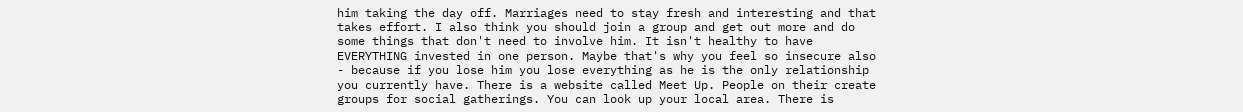him taking the day off. Marriages need to stay fresh and interesting and that takes effort. I also think you should join a group and get out more and do some things that don't need to involve him. It isn't healthy to have EVERYTHING invested in one person. Maybe that's why you feel so insecure also - because if you lose him you lose everything as he is the only relationship you currently have. There is a website called Meet Up. People on their create groups for social gatherings. You can look up your local area. There is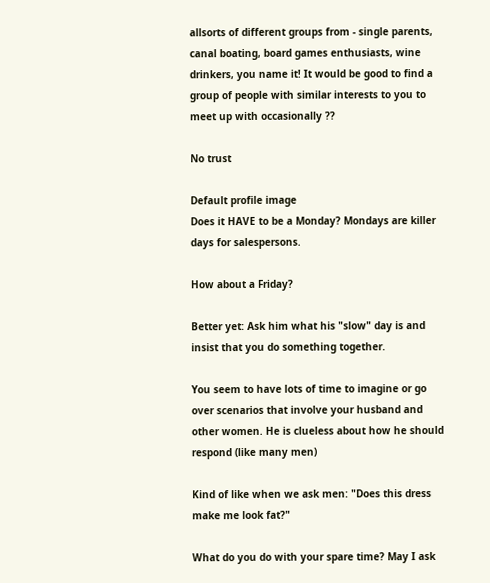allsorts of different groups from - single parents, canal boating, board games enthusiasts, wine drinkers, you name it! It would be good to find a group of people with similar interests to you to meet up with occasionally ??

No trust

Default profile image
Does it HAVE to be a Monday? Mondays are killer days for salespersons.

How about a Friday?

Better yet: Ask him what his "slow" day is and insist that you do something together.

You seem to have lots of time to imagine or go over scenarios that involve your husband and other women. He is clueless about how he should respond (like many men)

Kind of like when we ask men: "Does this dress make me look fat?"

What do you do with your spare time? May I ask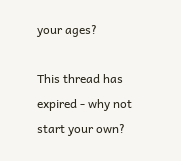your ages?

This thread has expired - why not start your own?